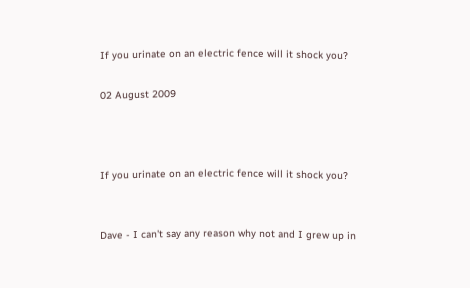If you urinate on an electric fence will it shock you?

02 August 2009



If you urinate on an electric fence will it shock you?


Dave - I can't say any reason why not and I grew up in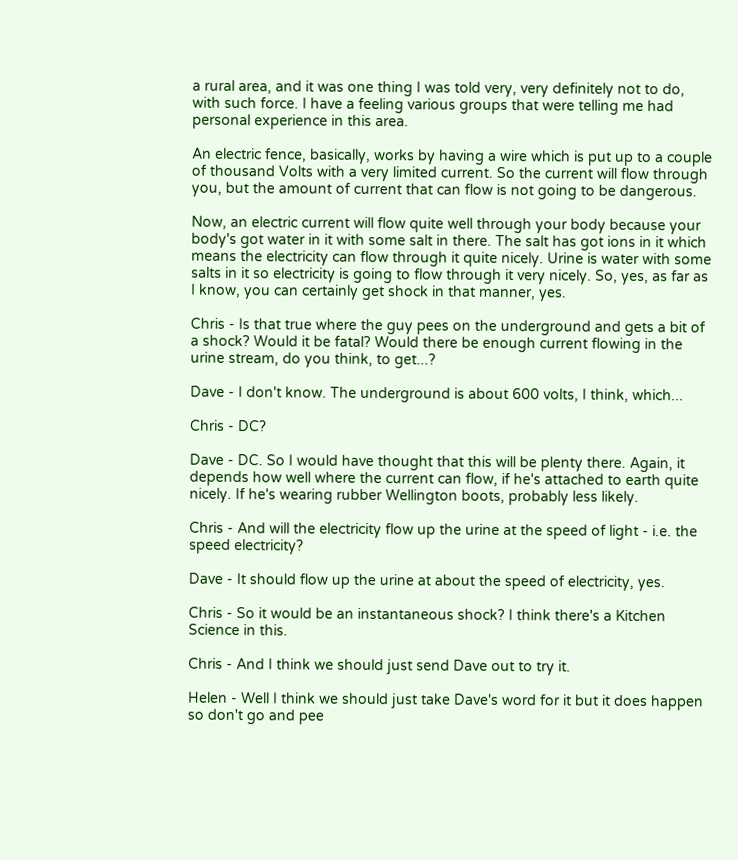a rural area, and it was one thing I was told very, very definitely not to do, with such force. I have a feeling various groups that were telling me had personal experience in this area.

An electric fence, basically, works by having a wire which is put up to a couple of thousand Volts with a very limited current. So the current will flow through you, but the amount of current that can flow is not going to be dangerous.

Now, an electric current will flow quite well through your body because your body's got water in it with some salt in there. The salt has got ions in it which means the electricity can flow through it quite nicely. Urine is water with some salts in it so electricity is going to flow through it very nicely. So, yes, as far as I know, you can certainly get shock in that manner, yes.

Chris - Is that true where the guy pees on the underground and gets a bit of a shock? Would it be fatal? Would there be enough current flowing in the urine stream, do you think, to get...?

Dave - I don't know. The underground is about 600 volts, I think, which...

Chris - DC?

Dave - DC. So I would have thought that this will be plenty there. Again, it depends how well where the current can flow, if he's attached to earth quite nicely. If he's wearing rubber Wellington boots, probably less likely.

Chris - And will the electricity flow up the urine at the speed of light - i.e. the speed electricity?

Dave - It should flow up the urine at about the speed of electricity, yes.

Chris - So it would be an instantaneous shock? I think there's a Kitchen Science in this.

Chris - And I think we should just send Dave out to try it.

Helen - Well I think we should just take Dave's word for it but it does happen so don't go and pee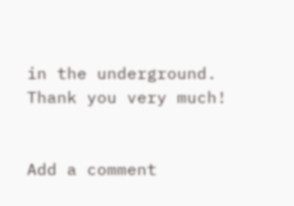in the underground. Thank you very much!


Add a comment